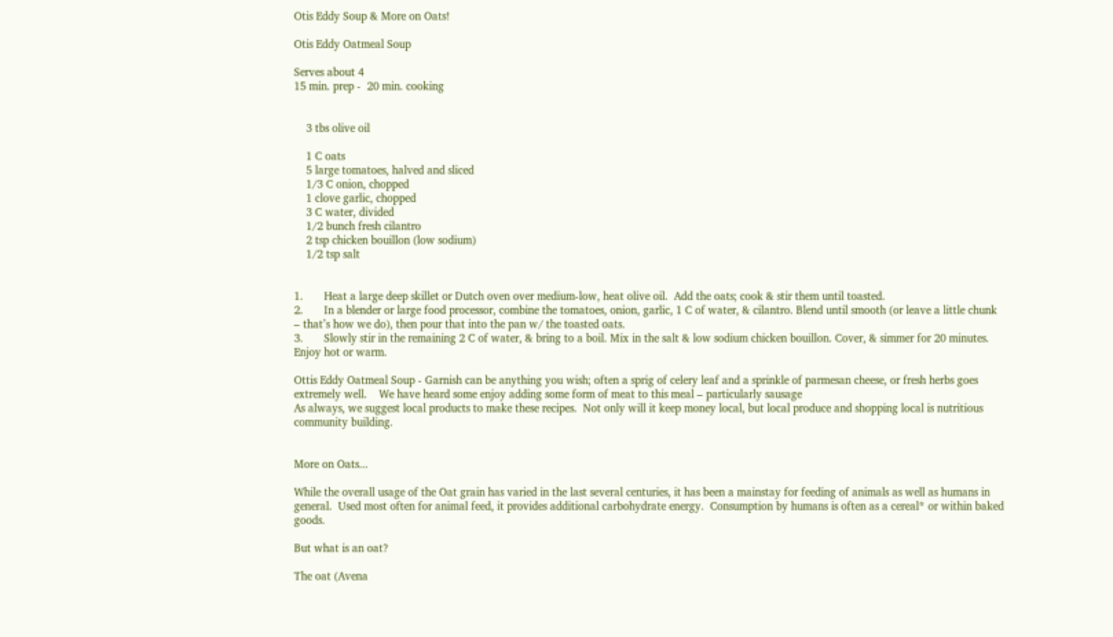Otis Eddy Soup & More on Oats!

Otis Eddy Oatmeal Soup

Serves about 4
15 min. prep -  20 min. cooking


    3 tbs olive oil

    1 C oats
    5 large tomatoes, halved and sliced
    1/3 C onion, chopped
    1 clove garlic, chopped
    3 C water, divided
    1/2 bunch fresh cilantro
    2 tsp chicken bouillon (low sodium)
    1/2 tsp salt


1.       Heat a large deep skillet or Dutch oven over medium-low, heat olive oil.  Add the oats; cook & stir them until toasted.
2.       In a blender or large food processor, combine the tomatoes, onion, garlic, 1 C of water, & cilantro. Blend until smooth (or leave a little chunk – that’s how we do), then pour that into the pan w/ the toasted oats.
3.       Slowly stir in the remaining 2 C of water, & bring to a boil. Mix in the salt & low sodium chicken bouillon. Cover, & simmer for 20 minutes. Enjoy hot or warm.

Ottis Eddy Oatmeal Soup - Garnish can be anything you wish; often a sprig of celery leaf and a sprinkle of parmesan cheese, or fresh herbs goes extremely well.    We have heard some enjoy adding some form of meat to this meal – particularly sausage
As always, we suggest local products to make these recipes.  Not only will it keep money local, but local produce and shopping local is nutritious community building.


More on Oats...

While the overall usage of the Oat grain has varied in the last several centuries, it has been a mainstay for feeding of animals as well as humans in general.  Used most often for animal feed, it provides additional carbohydrate energy.  Consumption by humans is often as a cereal* or within baked goods.

But what is an oat?

The oat (Avena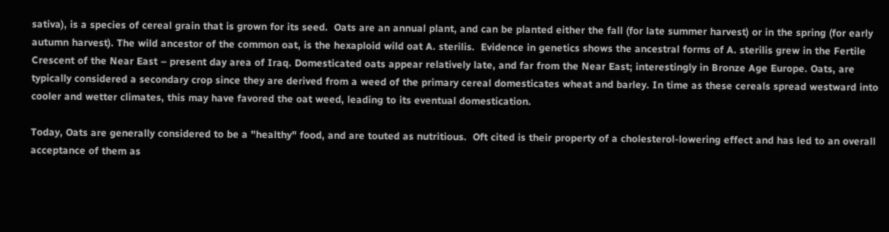sativa), is a species of cereal grain that is grown for its seed.  Oats are an annual plant, and can be planted either the fall (for late summer harvest) or in the spring (for early autumn harvest). The wild ancestor of the common oat, is the hexaploid wild oat A. sterilis.  Evidence in genetics shows the ancestral forms of A. sterilis grew in the Fertile Crescent of the Near East – present day area of Iraq. Domesticated oats appear relatively late, and far from the Near East; interestingly in Bronze Age Europe. Oats, are typically considered a secondary crop since they are derived from a weed of the primary cereal domesticates wheat and barley. In time as these cereals spread westward into cooler and wetter climates, this may have favored the oat weed, leading to its eventual domestication.

Today, Oats are generally considered to be a "healthy" food, and are touted as nutritious.  Oft cited is their property of a cholesterol-lowering effect and has led to an overall acceptance of them as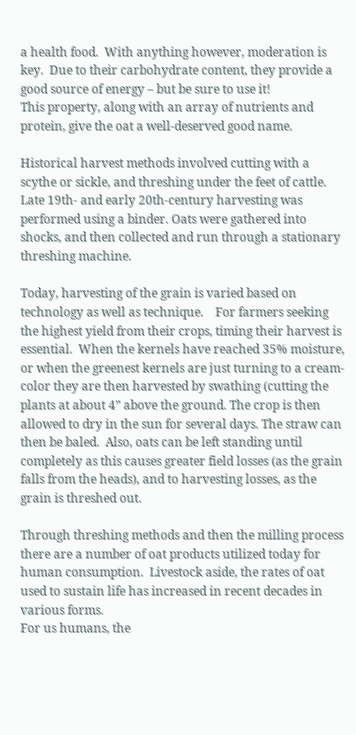a health food.  With anything however, moderation is key.  Due to their carbohydrate content, they provide a good source of energy – but be sure to use it!
This property, along with an array of nutrients and protein, give the oat a well-deserved good name.

Historical harvest methods involved cutting with a scythe or sickle, and threshing under the feet of cattle. Late 19th- and early 20th-century harvesting was performed using a binder. Oats were gathered into shocks, and then collected and run through a stationary threshing machine.

Today, harvesting of the grain is varied based on technology as well as technique.    For farmers seeking the highest yield from their crops, timing their harvest is essential.  When the kernels have reached 35% moisture, or when the greenest kernels are just turning to a cream-color they are then harvested by swathing (cutting the plants at about 4” above the ground. The crop is then allowed to dry in the sun for several days. The straw can then be baled.  Also, oats can be left standing until completely as this causes greater field losses (as the grain falls from the heads), and to harvesting losses, as the grain is threshed out.

Through threshing methods and then the milling process there are a number of oat products utilized today for human consumption.  Livestock aside, the rates of oat used to sustain life has increased in recent decades in various forms.
For us humans, the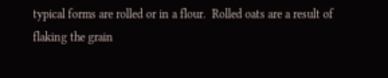typical forms are rolled or in a flour.  Rolled oats are a result of flaking the grain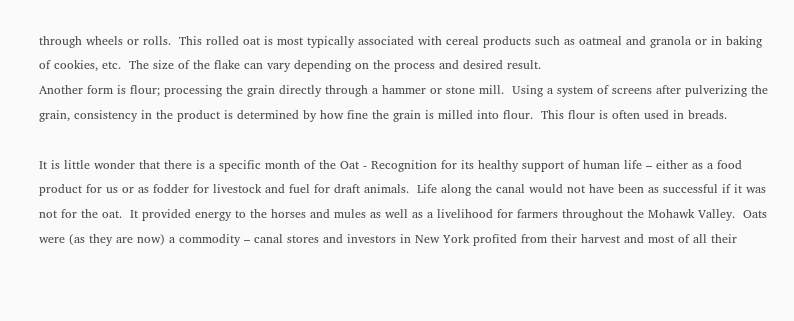through wheels or rolls.  This rolled oat is most typically associated with cereal products such as oatmeal and granola or in baking of cookies, etc.  The size of the flake can vary depending on the process and desired result.
Another form is flour; processing the grain directly through a hammer or stone mill.  Using a system of screens after pulverizing the grain, consistency in the product is determined by how fine the grain is milled into flour.  This flour is often used in breads.

It is little wonder that there is a specific month of the Oat - Recognition for its healthy support of human life – either as a food product for us or as fodder for livestock and fuel for draft animals.  Life along the canal would not have been as successful if it was not for the oat.  It provided energy to the horses and mules as well as a livelihood for farmers throughout the Mohawk Valley.  Oats were (as they are now) a commodity – canal stores and investors in New York profited from their harvest and most of all their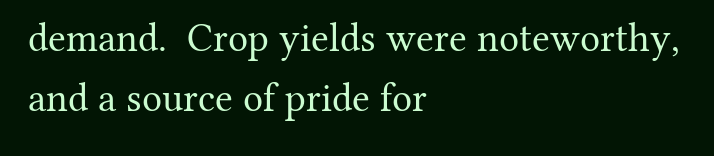demand.  Crop yields were noteworthy, and a source of pride for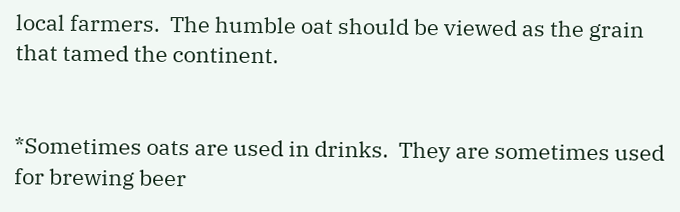local farmers.  The humble oat should be viewed as the grain that tamed the continent.


*Sometimes oats are used in drinks.  They are sometimes used for brewing beer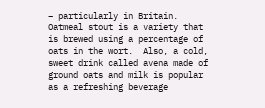– particularly in Britain. Oatmeal stout is a variety that is brewed using a percentage of oats in the wort.  Also, a cold, sweet drink called avena made of ground oats and milk is popular as a refreshing beverage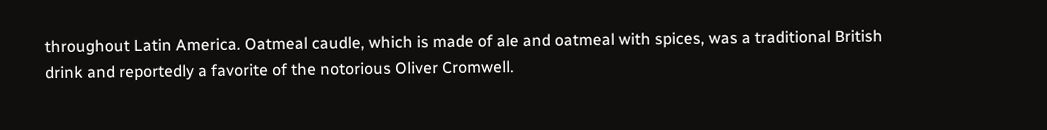throughout Latin America. Oatmeal caudle, which is made of ale and oatmeal with spices, was a traditional British drink and reportedly a favorite of the notorious Oliver Cromwell.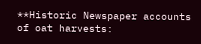**Historic Newspaper accounts of oat harvests: